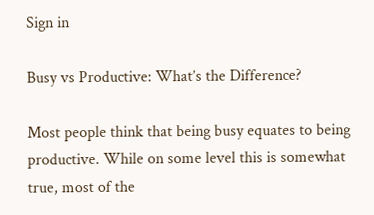Sign in

Busy vs Productive: What’s the Difference?

Most people think that being busy equates to being productive. While on some level this is somewhat true, most of the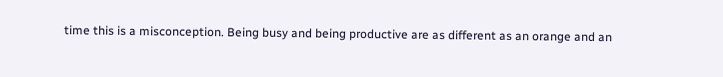time this is a misconception. Being busy and being productive are as different as an orange and an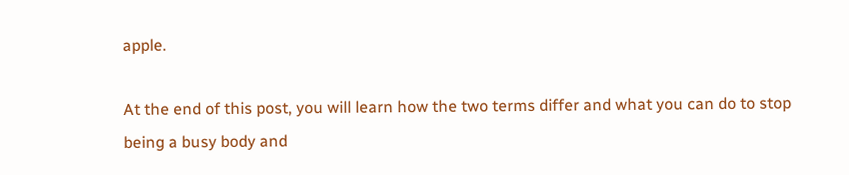apple.

At the end of this post, you will learn how the two terms differ and what you can do to stop being a busy body and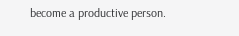become a productive person.